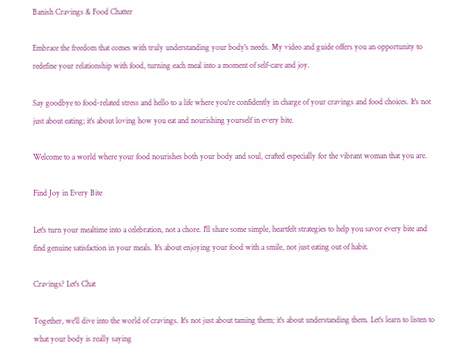Banish Cravings & Food Chatter

Embrace the freedom that comes with truly understanding your body's needs. My video and guide offers you an opportunity to redefine your relationship with food, turning each meal into a moment of self-care and joy.

Say goodbye to food-related stress and hello to a life where you're confidently in charge of your cravings and food choices. It's not just about eating; it's about loving how you eat and nourishing yourself in every bite.

Welcome to a world where your food nourishes both your body and soul, crafted especially for the vibrant woman that you are.

Find Joy in Every Bite

Let's turn your mealtime into a celebration, not a chore. I'll share some simple, heartfelt strategies to help you savor every bite and find genuine satisfaction in your meals. It's about enjoying your food with a smile, not just eating out of habit.

Cravings? Let's Chat

Together, we'll dive into the world of cravings. It's not just about taming them; it's about understanding them. Let's learn to listen to what your body is really saying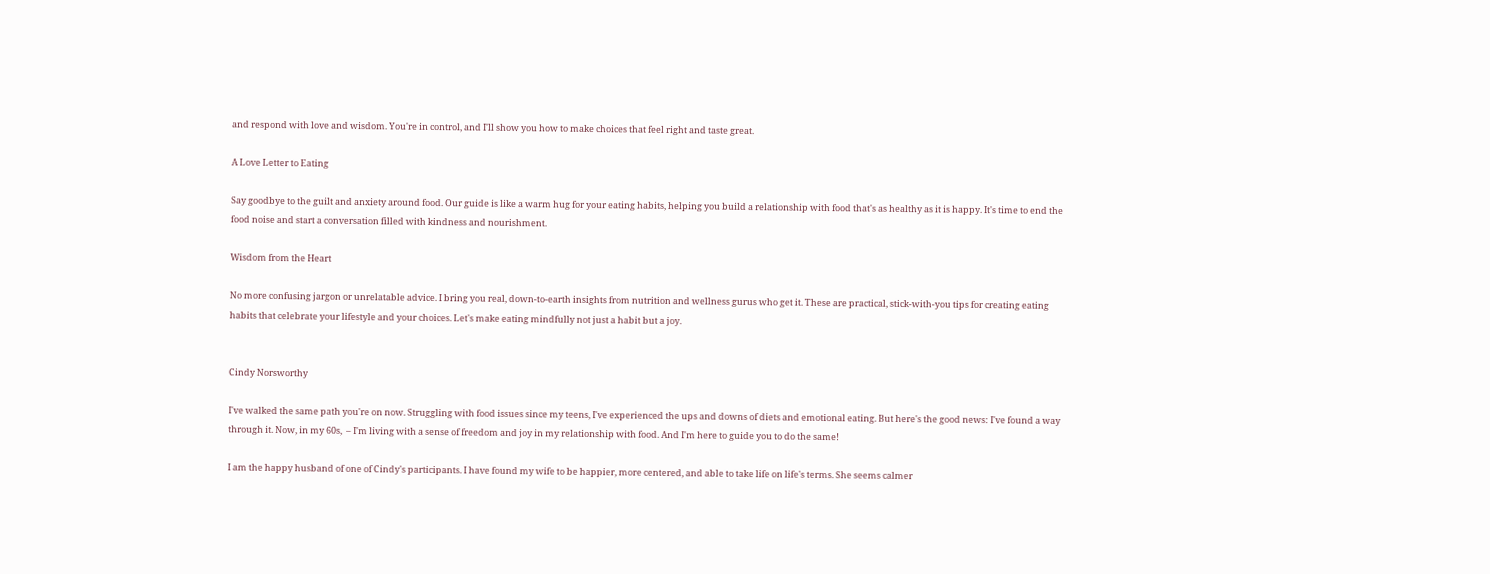and respond with love and wisdom. You're in control, and I'll show you how to make choices that feel right and taste great.

A Love Letter to Eating

Say goodbye to the guilt and anxiety around food. Our guide is like a warm hug for your eating habits, helping you build a relationship with food that's as healthy as it is happy. It's time to end the food noise and start a conversation filled with kindness and nourishment.

Wisdom from the Heart

No more confusing jargon or unrelatable advice. I bring you real, down-to-earth insights from nutrition and wellness gurus who get it. These are practical, stick-with-you tips for creating eating habits that celebrate your lifestyle and your choices. Let's make eating mindfully not just a habit but a joy.


Cindy Norsworthy

I've walked the same path you're on now. Struggling with food issues since my teens, I've experienced the ups and downs of diets and emotional eating. But here's the good news: I've found a way through it. Now, in my 60s,  – I'm living with a sense of freedom and joy in my relationship with food. And I'm here to guide you to do the same!

I am the happy husband of one of Cindy's participants. I have found my wife to be happier, more centered, and able to take life on life's terms. She seems calmer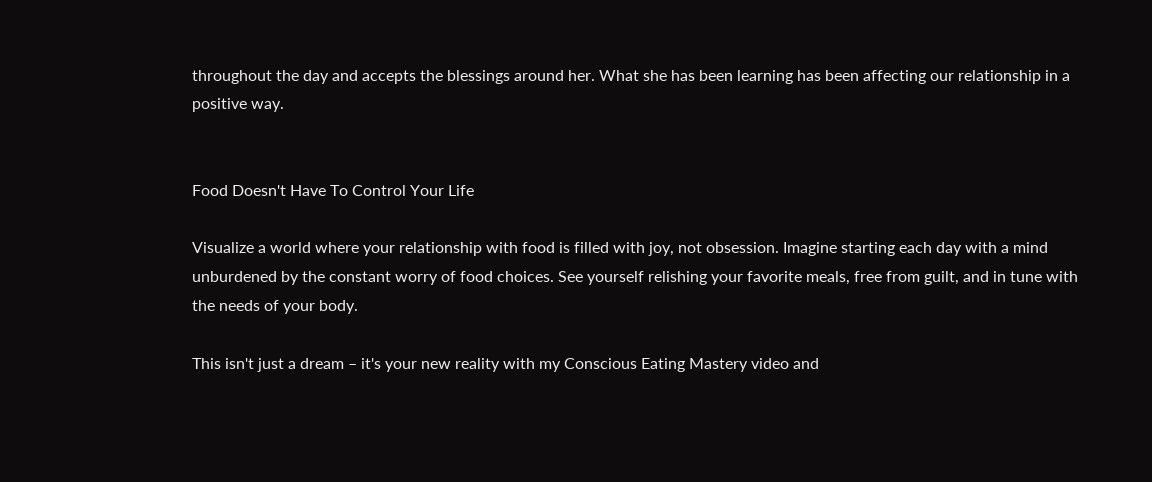throughout the day and accepts the blessings around her. What she has been learning has been affecting our relationship in a positive way.


Food Doesn't Have To Control Your Life

Visualize a world where your relationship with food is filled with joy, not obsession. Imagine starting each day with a mind unburdened by the constant worry of food choices. See yourself relishing your favorite meals, free from guilt, and in tune with the needs of your body.

This isn't just a dream – it's your new reality with my Conscious Eating Mastery video and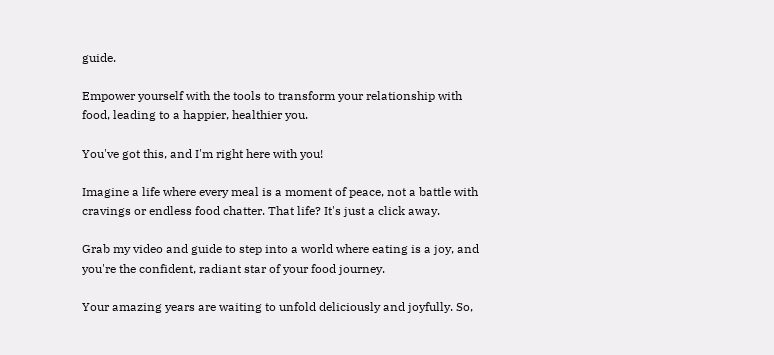guide.

Empower yourself with the tools to transform your relationship with food, leading to a happier, healthier you.

You've got this, and I'm right here with you!

Imagine a life where every meal is a moment of peace, not a battle with cravings or endless food chatter. That life? It's just a click away.

Grab my video and guide to step into a world where eating is a joy, and you're the confident, radiant star of your food journey.

Your amazing years are waiting to unfold deliciously and joyfully. So,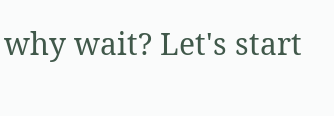why wait? Let's start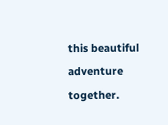this beautiful adventure together.